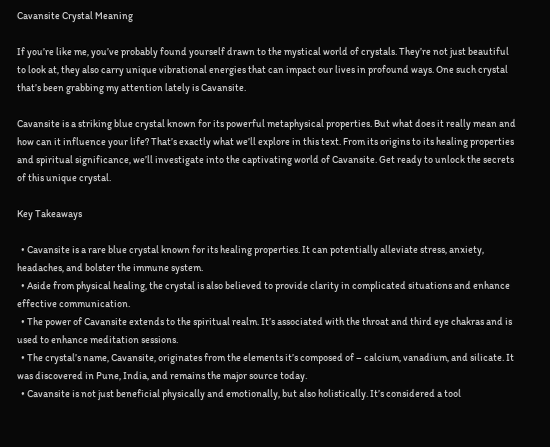Cavansite Crystal Meaning

If you’re like me, you’ve probably found yourself drawn to the mystical world of crystals. They’re not just beautiful to look at, they also carry unique vibrational energies that can impact our lives in profound ways. One such crystal that’s been grabbing my attention lately is Cavansite.

Cavansite is a striking blue crystal known for its powerful metaphysical properties. But what does it really mean and how can it influence your life? That’s exactly what we’ll explore in this text. From its origins to its healing properties and spiritual significance, we’ll investigate into the captivating world of Cavansite. Get ready to unlock the secrets of this unique crystal.

Key Takeaways

  • Cavansite is a rare blue crystal known for its healing properties. It can potentially alleviate stress, anxiety, headaches, and bolster the immune system.
  • Aside from physical healing, the crystal is also believed to provide clarity in complicated situations and enhance effective communication.
  • The power of Cavansite extends to the spiritual realm. It’s associated with the throat and third eye chakras and is used to enhance meditation sessions.
  • The crystal’s name, Cavansite, originates from the elements it’s composed of – calcium, vanadium, and silicate. It was discovered in Pune, India, and remains the major source today.
  • Cavansite is not just beneficial physically and emotionally, but also holistically. It’s considered a tool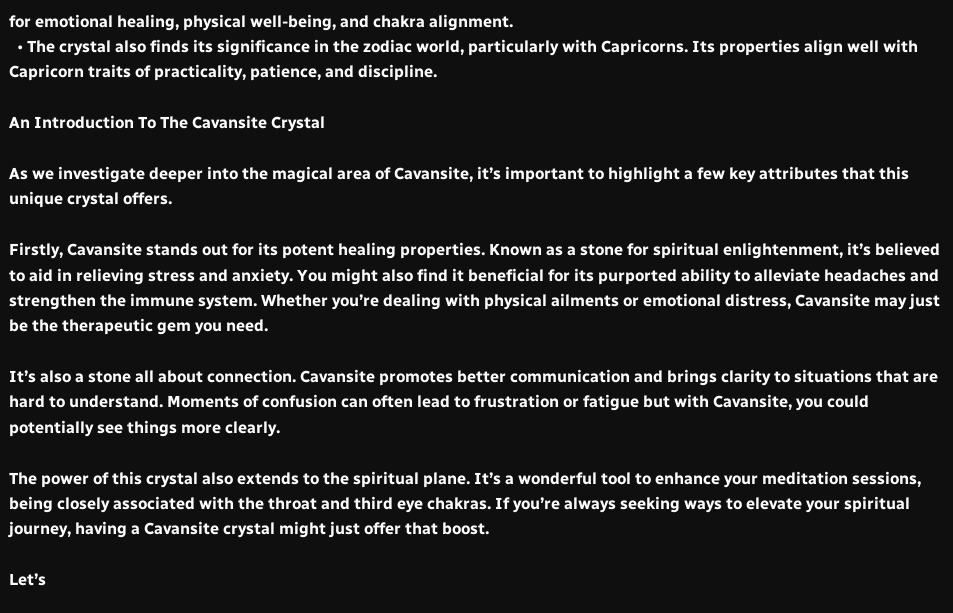for emotional healing, physical well-being, and chakra alignment.
  • The crystal also finds its significance in the zodiac world, particularly with Capricorns. Its properties align well with Capricorn traits of practicality, patience, and discipline.

An Introduction To The Cavansite Crystal

As we investigate deeper into the magical area of Cavansite, it’s important to highlight a few key attributes that this unique crystal offers.

Firstly, Cavansite stands out for its potent healing properties. Known as a stone for spiritual enlightenment, it’s believed to aid in relieving stress and anxiety. You might also find it beneficial for its purported ability to alleviate headaches and strengthen the immune system. Whether you’re dealing with physical ailments or emotional distress, Cavansite may just be the therapeutic gem you need.

It’s also a stone all about connection. Cavansite promotes better communication and brings clarity to situations that are hard to understand. Moments of confusion can often lead to frustration or fatigue but with Cavansite, you could potentially see things more clearly.

The power of this crystal also extends to the spiritual plane. It’s a wonderful tool to enhance your meditation sessions, being closely associated with the throat and third eye chakras. If you’re always seeking ways to elevate your spiritual journey, having a Cavansite crystal might just offer that boost.

Let’s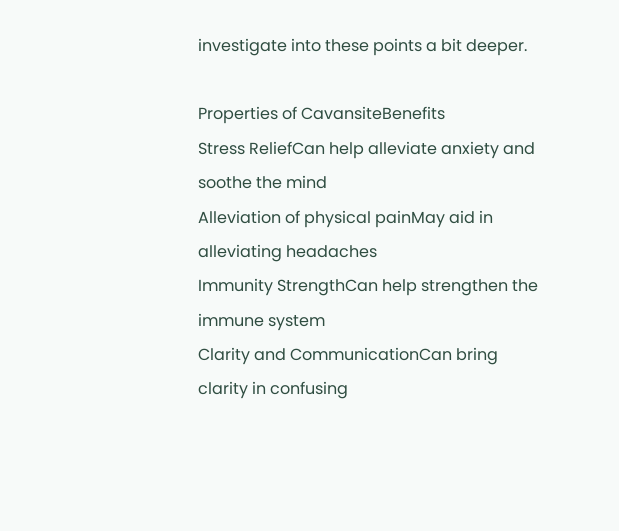investigate into these points a bit deeper.

Properties of CavansiteBenefits
Stress ReliefCan help alleviate anxiety and soothe the mind
Alleviation of physical painMay aid in alleviating headaches
Immunity StrengthCan help strengthen the immune system
Clarity and CommunicationCan bring clarity in confusing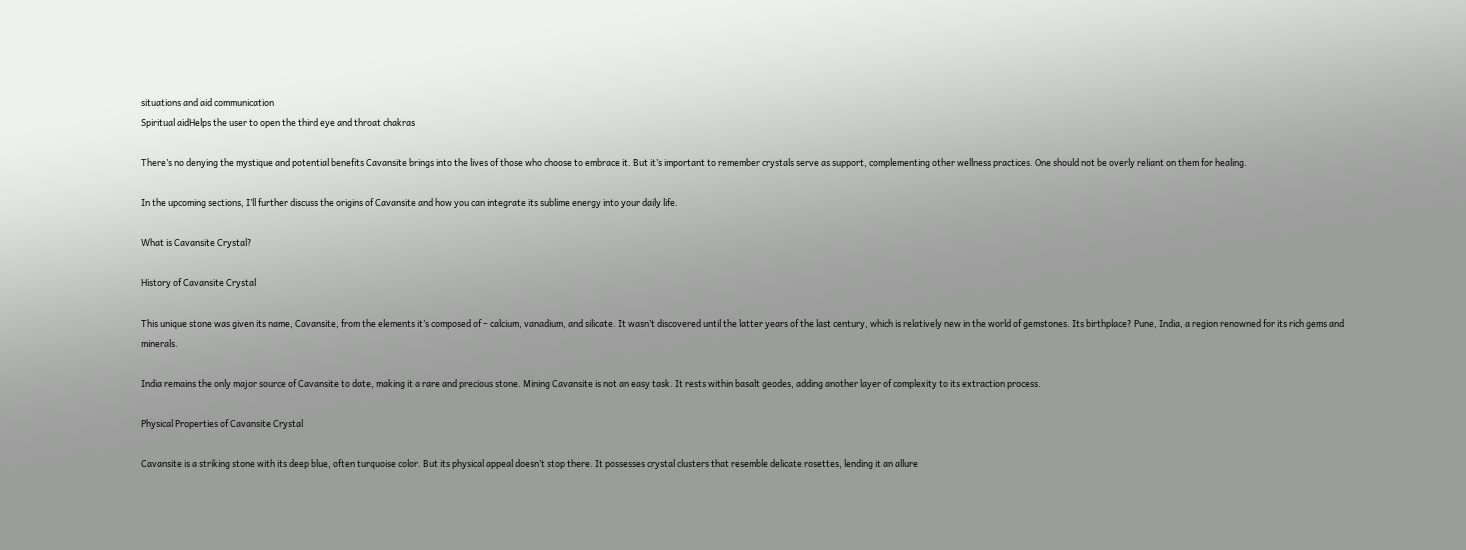situations and aid communication
Spiritual aidHelps the user to open the third eye and throat chakras

There’s no denying the mystique and potential benefits Cavansite brings into the lives of those who choose to embrace it. But it’s important to remember crystals serve as support, complementing other wellness practices. One should not be overly reliant on them for healing.

In the upcoming sections, I’ll further discuss the origins of Cavansite and how you can integrate its sublime energy into your daily life.

What is Cavansite Crystal?

History of Cavansite Crystal

This unique stone was given its name, Cavansite, from the elements it’s composed of – calcium, vanadium, and silicate. It wasn’t discovered until the latter years of the last century, which is relatively new in the world of gemstones. Its birthplace? Pune, India, a region renowned for its rich gems and minerals.

India remains the only major source of Cavansite to date, making it a rare and precious stone. Mining Cavansite is not an easy task. It rests within basalt geodes, adding another layer of complexity to its extraction process.

Physical Properties of Cavansite Crystal

Cavansite is a striking stone with its deep blue, often turquoise color. But its physical appeal doesn’t stop there. It possesses crystal clusters that resemble delicate rosettes, lending it an allure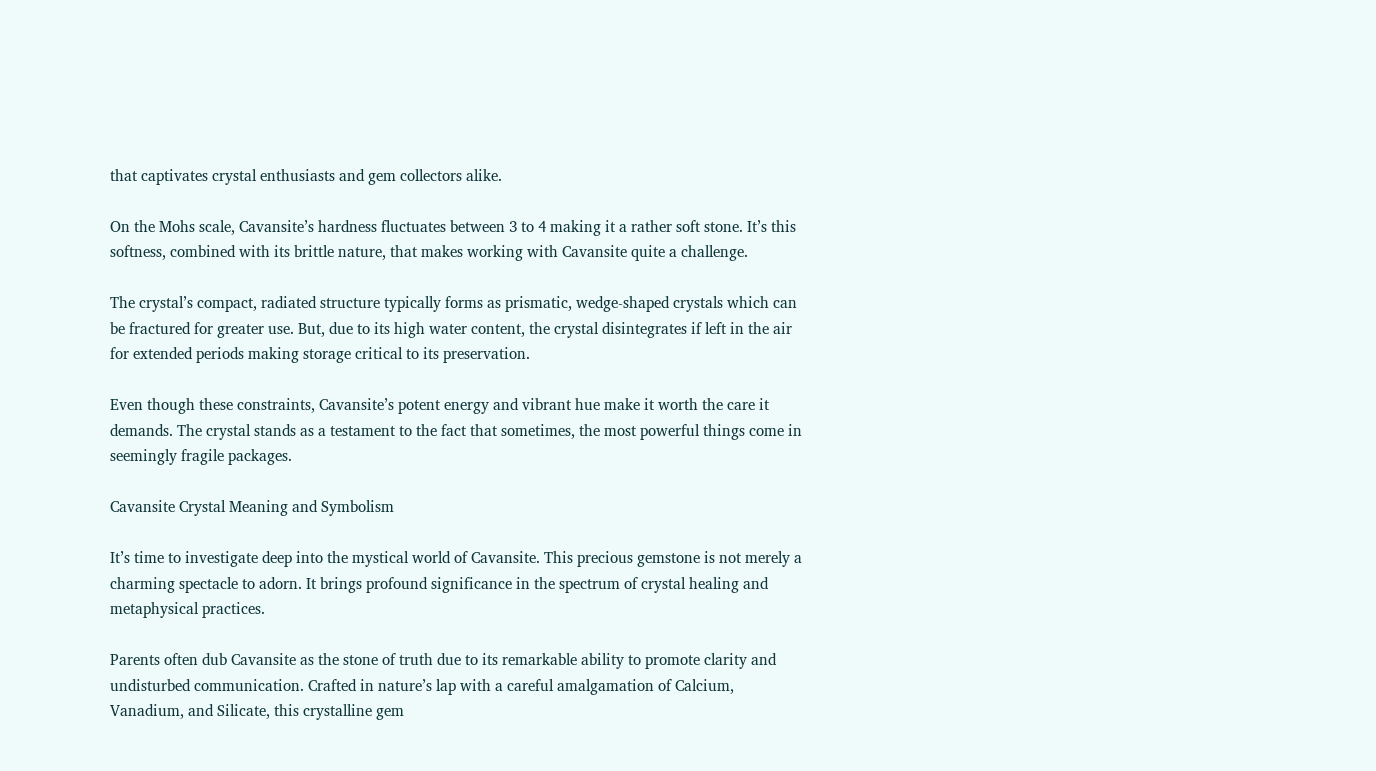that captivates crystal enthusiasts and gem collectors alike.

On the Mohs scale, Cavansite’s hardness fluctuates between 3 to 4 making it a rather soft stone. It’s this softness, combined with its brittle nature, that makes working with Cavansite quite a challenge.

The crystal’s compact, radiated structure typically forms as prismatic, wedge-shaped crystals which can be fractured for greater use. But, due to its high water content, the crystal disintegrates if left in the air for extended periods making storage critical to its preservation.

Even though these constraints, Cavansite’s potent energy and vibrant hue make it worth the care it demands. The crystal stands as a testament to the fact that sometimes, the most powerful things come in seemingly fragile packages.

Cavansite Crystal Meaning and Symbolism

It’s time to investigate deep into the mystical world of Cavansite. This precious gemstone is not merely a charming spectacle to adorn. It brings profound significance in the spectrum of crystal healing and metaphysical practices.

Parents often dub Cavansite as the stone of truth due to its remarkable ability to promote clarity and undisturbed communication. Crafted in nature’s lap with a careful amalgamation of Calcium, Vanadium, and Silicate, this crystalline gem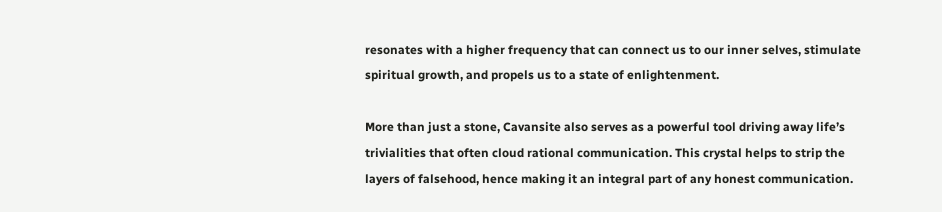resonates with a higher frequency that can connect us to our inner selves, stimulate spiritual growth, and propels us to a state of enlightenment.

More than just a stone, Cavansite also serves as a powerful tool driving away life’s trivialities that often cloud rational communication. This crystal helps to strip the layers of falsehood, hence making it an integral part of any honest communication.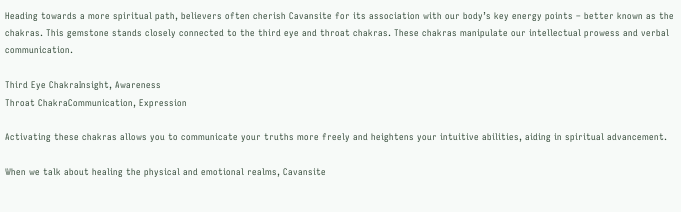Heading towards a more spiritual path, believers often cherish Cavansite for its association with our body’s key energy points – better known as the chakras. This gemstone stands closely connected to the third eye and throat chakras. These chakras manipulate our intellectual prowess and verbal communication.

Third Eye ChakraInsight, Awareness
Throat ChakraCommunication, Expression

Activating these chakras allows you to communicate your truths more freely and heightens your intuitive abilities, aiding in spiritual advancement.

When we talk about healing the physical and emotional realms, Cavansite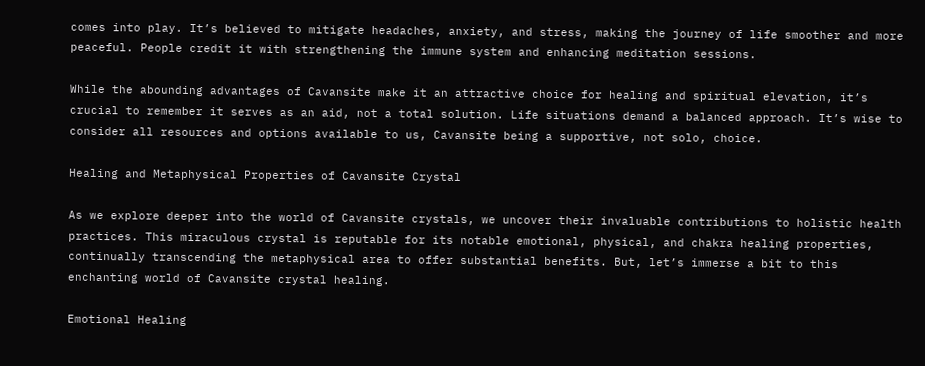comes into play. It’s believed to mitigate headaches, anxiety, and stress, making the journey of life smoother and more peaceful. People credit it with strengthening the immune system and enhancing meditation sessions.

While the abounding advantages of Cavansite make it an attractive choice for healing and spiritual elevation, it’s crucial to remember it serves as an aid, not a total solution. Life situations demand a balanced approach. It’s wise to consider all resources and options available to us, Cavansite being a supportive, not solo, choice.

Healing and Metaphysical Properties of Cavansite Crystal

As we explore deeper into the world of Cavansite crystals, we uncover their invaluable contributions to holistic health practices. This miraculous crystal is reputable for its notable emotional, physical, and chakra healing properties, continually transcending the metaphysical area to offer substantial benefits. But, let’s immerse a bit to this enchanting world of Cavansite crystal healing.

Emotional Healing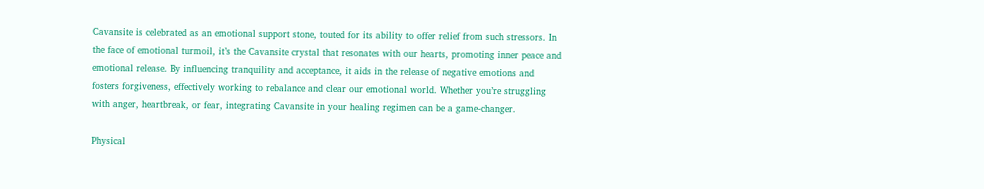Cavansite is celebrated as an emotional support stone, touted for its ability to offer relief from such stressors. In the face of emotional turmoil, it’s the Cavansite crystal that resonates with our hearts, promoting inner peace and emotional release. By influencing tranquility and acceptance, it aids in the release of negative emotions and fosters forgiveness, effectively working to rebalance and clear our emotional world. Whether you’re struggling with anger, heartbreak, or fear, integrating Cavansite in your healing regimen can be a game-changer.

Physical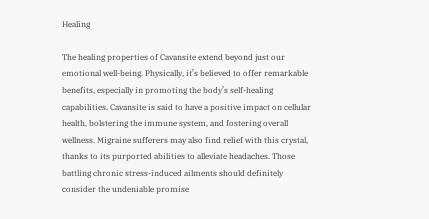Healing

The healing properties of Cavansite extend beyond just our emotional well-being. Physically, it’s believed to offer remarkable benefits, especially in promoting the body’s self-healing capabilities. Cavansite is said to have a positive impact on cellular health, bolstering the immune system, and fostering overall wellness. Migraine sufferers may also find relief with this crystal, thanks to its purported abilities to alleviate headaches. Those battling chronic stress-induced ailments should definitely consider the undeniable promise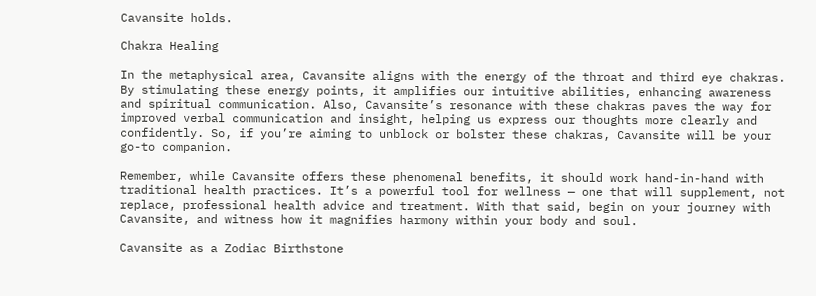Cavansite holds.

Chakra Healing

In the metaphysical area, Cavansite aligns with the energy of the throat and third eye chakras. By stimulating these energy points, it amplifies our intuitive abilities, enhancing awareness and spiritual communication. Also, Cavansite’s resonance with these chakras paves the way for improved verbal communication and insight, helping us express our thoughts more clearly and confidently. So, if you’re aiming to unblock or bolster these chakras, Cavansite will be your go-to companion.

Remember, while Cavansite offers these phenomenal benefits, it should work hand-in-hand with traditional health practices. It’s a powerful tool for wellness — one that will supplement, not replace, professional health advice and treatment. With that said, begin on your journey with Cavansite, and witness how it magnifies harmony within your body and soul.

Cavansite as a Zodiac Birthstone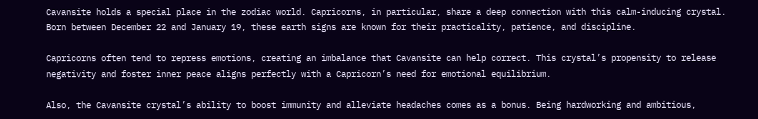Cavansite holds a special place in the zodiac world. Capricorns, in particular, share a deep connection with this calm-inducing crystal. Born between December 22 and January 19, these earth signs are known for their practicality, patience, and discipline.

Capricorns often tend to repress emotions, creating an imbalance that Cavansite can help correct. This crystal’s propensity to release negativity and foster inner peace aligns perfectly with a Capricorn’s need for emotional equilibrium.

Also, the Cavansite crystal’s ability to boost immunity and alleviate headaches comes as a bonus. Being hardworking and ambitious,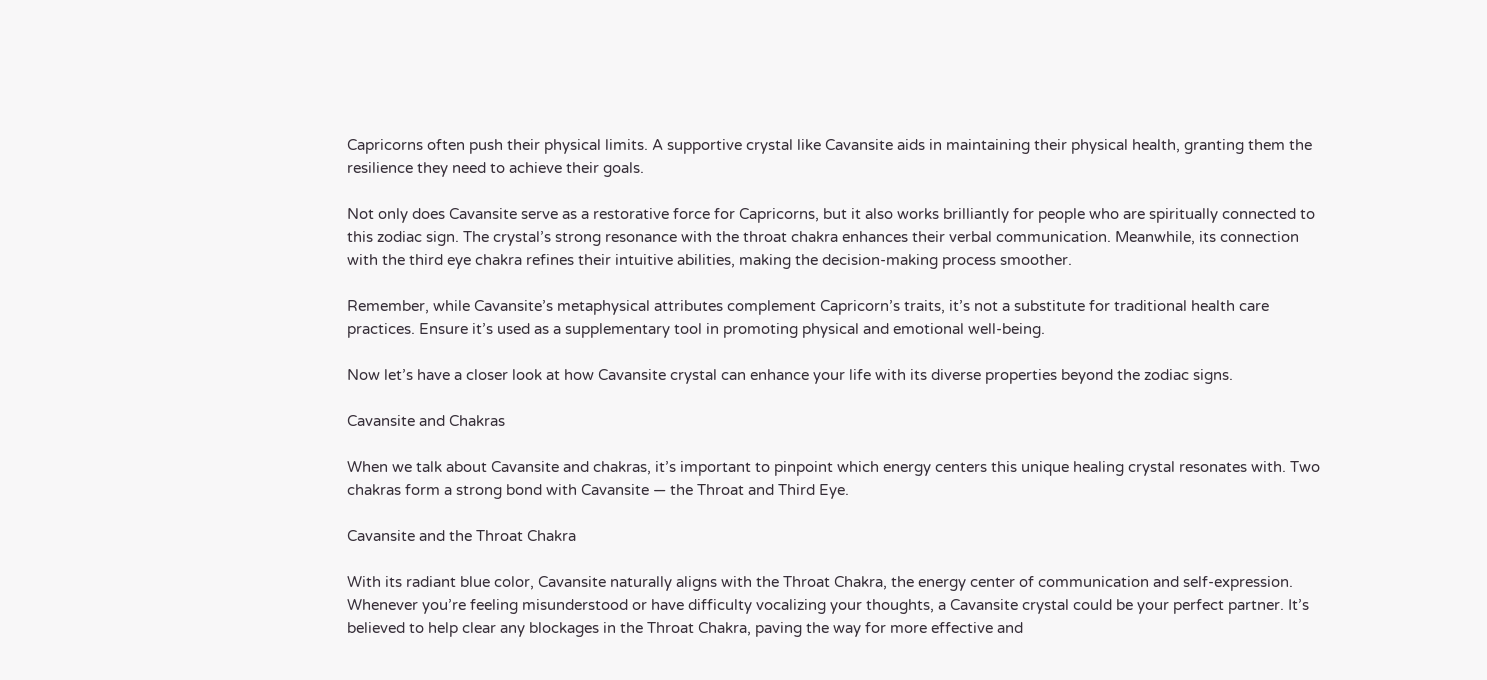Capricorns often push their physical limits. A supportive crystal like Cavansite aids in maintaining their physical health, granting them the resilience they need to achieve their goals.

Not only does Cavansite serve as a restorative force for Capricorns, but it also works brilliantly for people who are spiritually connected to this zodiac sign. The crystal’s strong resonance with the throat chakra enhances their verbal communication. Meanwhile, its connection with the third eye chakra refines their intuitive abilities, making the decision-making process smoother.

Remember, while Cavansite’s metaphysical attributes complement Capricorn’s traits, it’s not a substitute for traditional health care practices. Ensure it’s used as a supplementary tool in promoting physical and emotional well-being.

Now let’s have a closer look at how Cavansite crystal can enhance your life with its diverse properties beyond the zodiac signs.

Cavansite and Chakras

When we talk about Cavansite and chakras, it’s important to pinpoint which energy centers this unique healing crystal resonates with. Two chakras form a strong bond with Cavansite — the Throat and Third Eye.

Cavansite and the Throat Chakra

With its radiant blue color, Cavansite naturally aligns with the Throat Chakra, the energy center of communication and self-expression. Whenever you’re feeling misunderstood or have difficulty vocalizing your thoughts, a Cavansite crystal could be your perfect partner. It’s believed to help clear any blockages in the Throat Chakra, paving the way for more effective and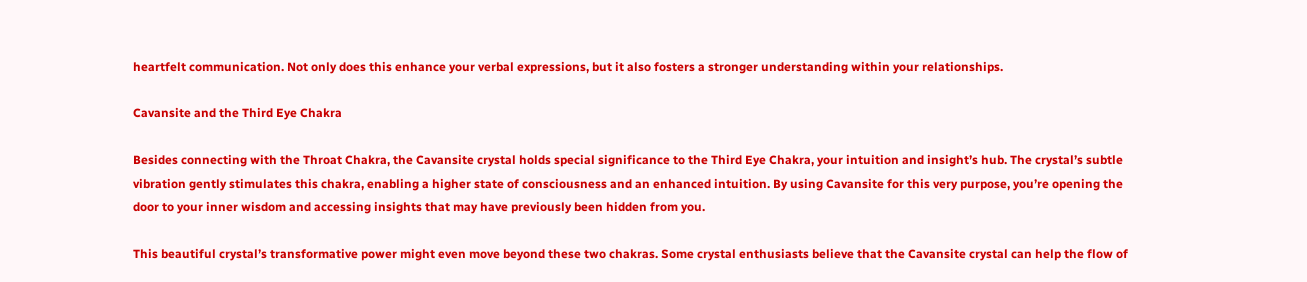heartfelt communication. Not only does this enhance your verbal expressions, but it also fosters a stronger understanding within your relationships.

Cavansite and the Third Eye Chakra

Besides connecting with the Throat Chakra, the Cavansite crystal holds special significance to the Third Eye Chakra, your intuition and insight’s hub. The crystal’s subtle vibration gently stimulates this chakra, enabling a higher state of consciousness and an enhanced intuition. By using Cavansite for this very purpose, you’re opening the door to your inner wisdom and accessing insights that may have previously been hidden from you.

This beautiful crystal’s transformative power might even move beyond these two chakras. Some crystal enthusiasts believe that the Cavansite crystal can help the flow of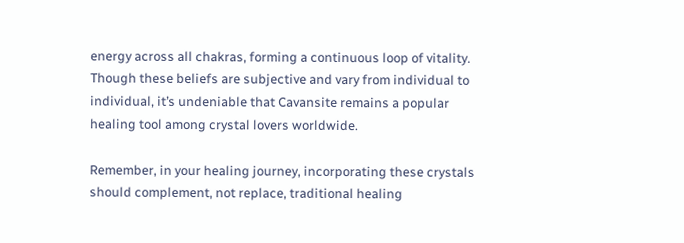energy across all chakras, forming a continuous loop of vitality. Though these beliefs are subjective and vary from individual to individual, it’s undeniable that Cavansite remains a popular healing tool among crystal lovers worldwide.

Remember, in your healing journey, incorporating these crystals should complement, not replace, traditional healing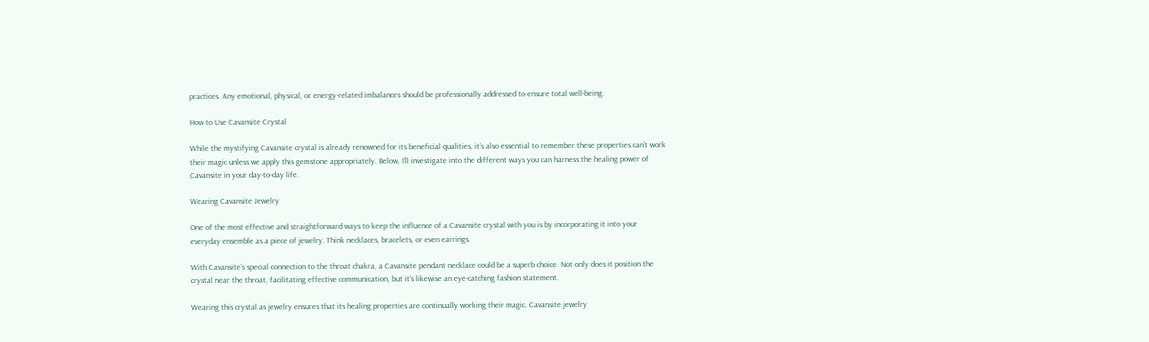practices. Any emotional, physical, or energy-related imbalances should be professionally addressed to ensure total well-being.

How to Use Cavansite Crystal

While the mystifying Cavansite crystal is already renowned for its beneficial qualities, it’s also essential to remember these properties can’t work their magic unless we apply this gemstone appropriately. Below, I’ll investigate into the different ways you can harness the healing power of Cavansite in your day-to-day life.

Wearing Cavansite Jewelry

One of the most effective and straightforward ways to keep the influence of a Cavansite crystal with you is by incorporating it into your everyday ensemble as a piece of jewelry. Think necklaces, bracelets, or even earrings.

With Cavansite’s special connection to the throat chakra, a Cavansite pendant necklace could be a superb choice. Not only does it position the crystal near the throat, facilitating effective communication, but it’s likewise an eye-catching fashion statement.

Wearing this crystal as jewelry ensures that its healing properties are continually working their magic. Cavansite jewelry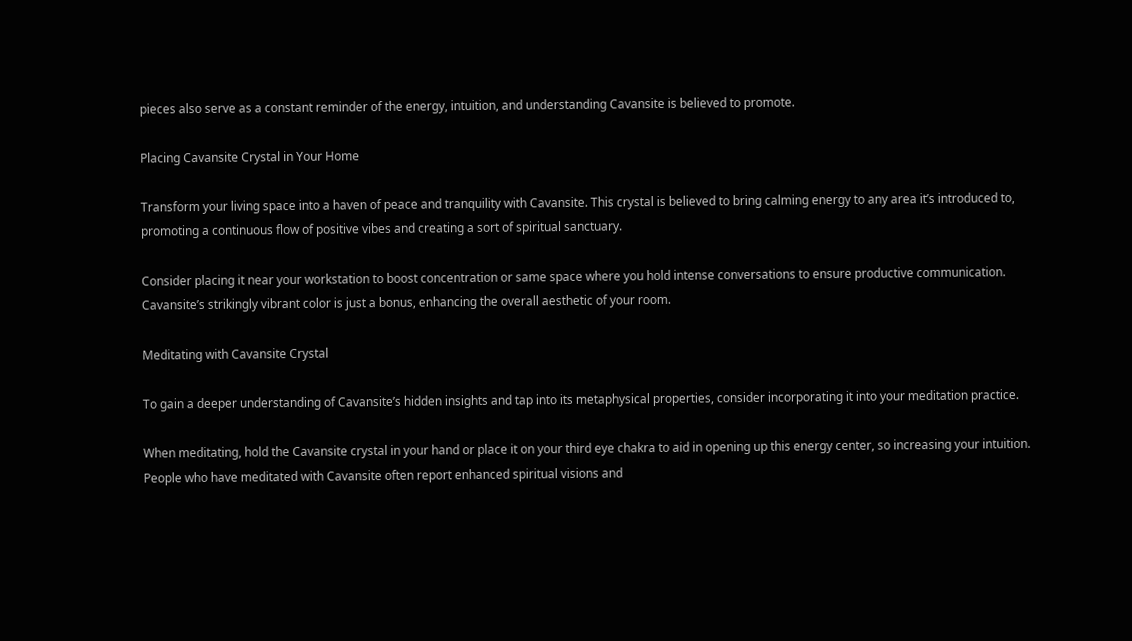pieces also serve as a constant reminder of the energy, intuition, and understanding Cavansite is believed to promote.

Placing Cavansite Crystal in Your Home

Transform your living space into a haven of peace and tranquility with Cavansite. This crystal is believed to bring calming energy to any area it’s introduced to, promoting a continuous flow of positive vibes and creating a sort of spiritual sanctuary.

Consider placing it near your workstation to boost concentration or same space where you hold intense conversations to ensure productive communication. Cavansite’s strikingly vibrant color is just a bonus, enhancing the overall aesthetic of your room.

Meditating with Cavansite Crystal

To gain a deeper understanding of Cavansite’s hidden insights and tap into its metaphysical properties, consider incorporating it into your meditation practice.

When meditating, hold the Cavansite crystal in your hand or place it on your third eye chakra to aid in opening up this energy center, so increasing your intuition. People who have meditated with Cavansite often report enhanced spiritual visions and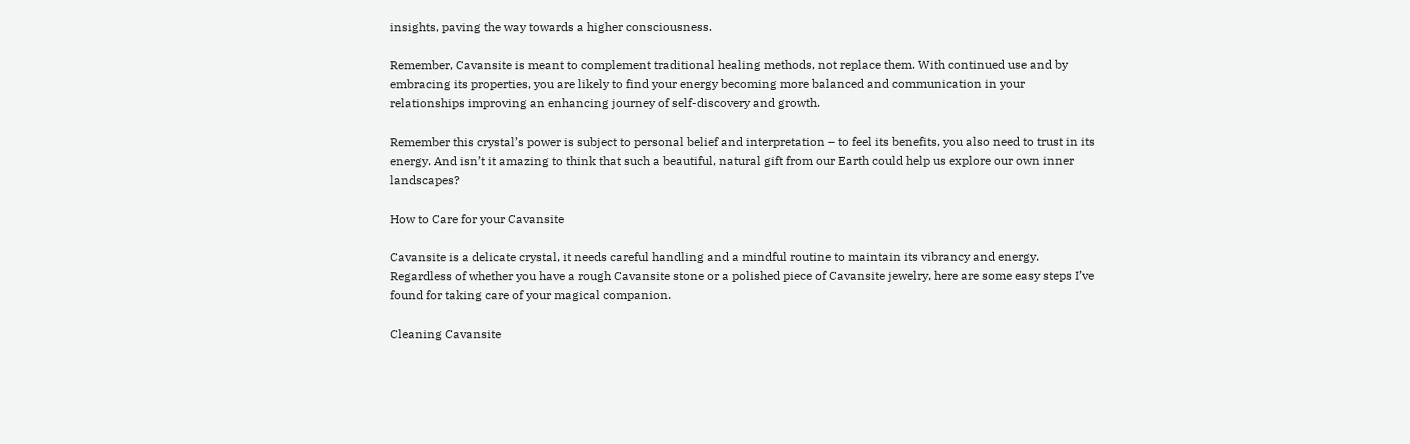insights, paving the way towards a higher consciousness.

Remember, Cavansite is meant to complement traditional healing methods, not replace them. With continued use and by embracing its properties, you are likely to find your energy becoming more balanced and communication in your relationships improving an enhancing journey of self-discovery and growth.

Remember this crystal’s power is subject to personal belief and interpretation – to feel its benefits, you also need to trust in its energy. And isn’t it amazing to think that such a beautiful, natural gift from our Earth could help us explore our own inner landscapes?

How to Care for your Cavansite

Cavansite is a delicate crystal, it needs careful handling and a mindful routine to maintain its vibrancy and energy. Regardless of whether you have a rough Cavansite stone or a polished piece of Cavansite jewelry, here are some easy steps I’ve found for taking care of your magical companion.

Cleaning Cavansite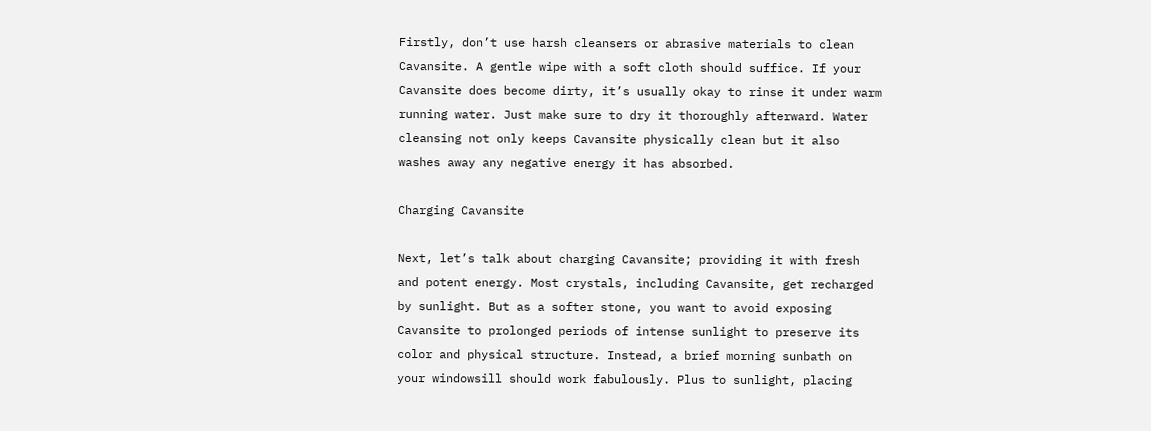Firstly, don’t use harsh cleansers or abrasive materials to clean Cavansite. A gentle wipe with a soft cloth should suffice. If your Cavansite does become dirty, it’s usually okay to rinse it under warm running water. Just make sure to dry it thoroughly afterward. Water cleansing not only keeps Cavansite physically clean but it also washes away any negative energy it has absorbed.

Charging Cavansite

Next, let’s talk about charging Cavansite; providing it with fresh and potent energy. Most crystals, including Cavansite, get recharged by sunlight. But as a softer stone, you want to avoid exposing Cavansite to prolonged periods of intense sunlight to preserve its color and physical structure. Instead, a brief morning sunbath on your windowsill should work fabulously. Plus to sunlight, placing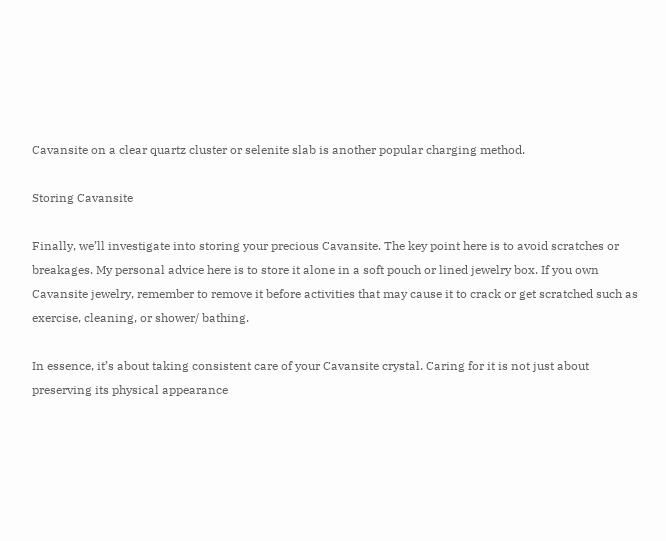Cavansite on a clear quartz cluster or selenite slab is another popular charging method.

Storing Cavansite

Finally, we’ll investigate into storing your precious Cavansite. The key point here is to avoid scratches or breakages. My personal advice here is to store it alone in a soft pouch or lined jewelry box. If you own Cavansite jewelry, remember to remove it before activities that may cause it to crack or get scratched such as exercise, cleaning, or shower/ bathing.

In essence, it’s about taking consistent care of your Cavansite crystal. Caring for it is not just about preserving its physical appearance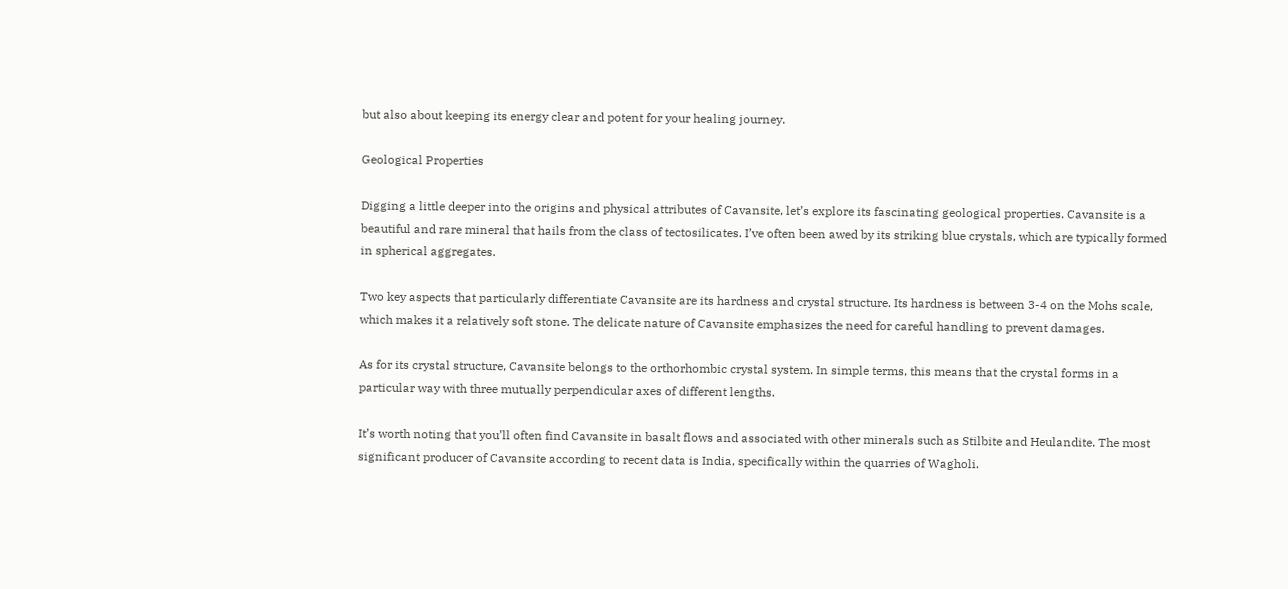but also about keeping its energy clear and potent for your healing journey.

Geological Properties

Digging a little deeper into the origins and physical attributes of Cavansite, let’s explore its fascinating geological properties. Cavansite is a beautiful and rare mineral that hails from the class of tectosilicates. I’ve often been awed by its striking blue crystals, which are typically formed in spherical aggregates.

Two key aspects that particularly differentiate Cavansite are its hardness and crystal structure. Its hardness is between 3-4 on the Mohs scale, which makes it a relatively soft stone. The delicate nature of Cavansite emphasizes the need for careful handling to prevent damages.

As for its crystal structure, Cavansite belongs to the orthorhombic crystal system. In simple terms, this means that the crystal forms in a particular way with three mutually perpendicular axes of different lengths.

It’s worth noting that you’ll often find Cavansite in basalt flows and associated with other minerals such as Stilbite and Heulandite. The most significant producer of Cavansite according to recent data is India, specifically within the quarries of Wagholi.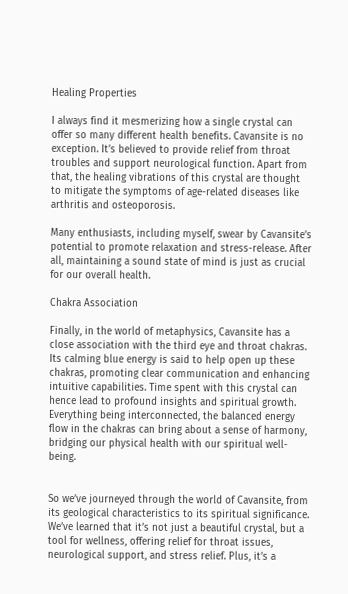Healing Properties

I always find it mesmerizing how a single crystal can offer so many different health benefits. Cavansite is no exception. It’s believed to provide relief from throat troubles and support neurological function. Apart from that, the healing vibrations of this crystal are thought to mitigate the symptoms of age-related diseases like arthritis and osteoporosis.

Many enthusiasts, including myself, swear by Cavansite’s potential to promote relaxation and stress-release. After all, maintaining a sound state of mind is just as crucial for our overall health.

Chakra Association

Finally, in the world of metaphysics, Cavansite has a close association with the third eye and throat chakras. Its calming blue energy is said to help open up these chakras, promoting clear communication and enhancing intuitive capabilities. Time spent with this crystal can hence lead to profound insights and spiritual growth. Everything being interconnected, the balanced energy flow in the chakras can bring about a sense of harmony, bridging our physical health with our spiritual well-being.


So we’ve journeyed through the world of Cavansite, from its geological characteristics to its spiritual significance. We’ve learned that it’s not just a beautiful crystal, but a tool for wellness, offering relief for throat issues, neurological support, and stress relief. Plus, it’s a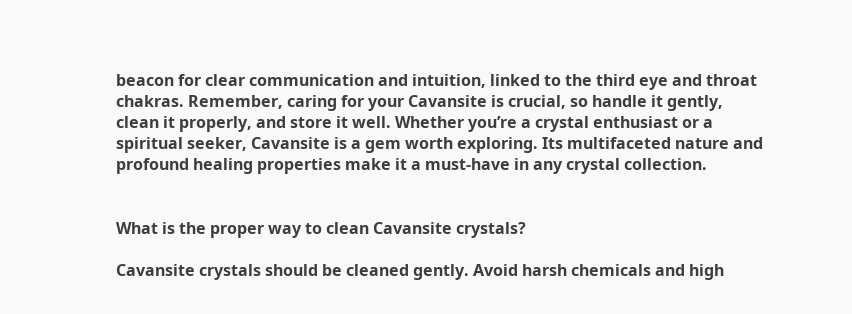beacon for clear communication and intuition, linked to the third eye and throat chakras. Remember, caring for your Cavansite is crucial, so handle it gently, clean it properly, and store it well. Whether you’re a crystal enthusiast or a spiritual seeker, Cavansite is a gem worth exploring. Its multifaceted nature and profound healing properties make it a must-have in any crystal collection.


What is the proper way to clean Cavansite crystals?

Cavansite crystals should be cleaned gently. Avoid harsh chemicals and high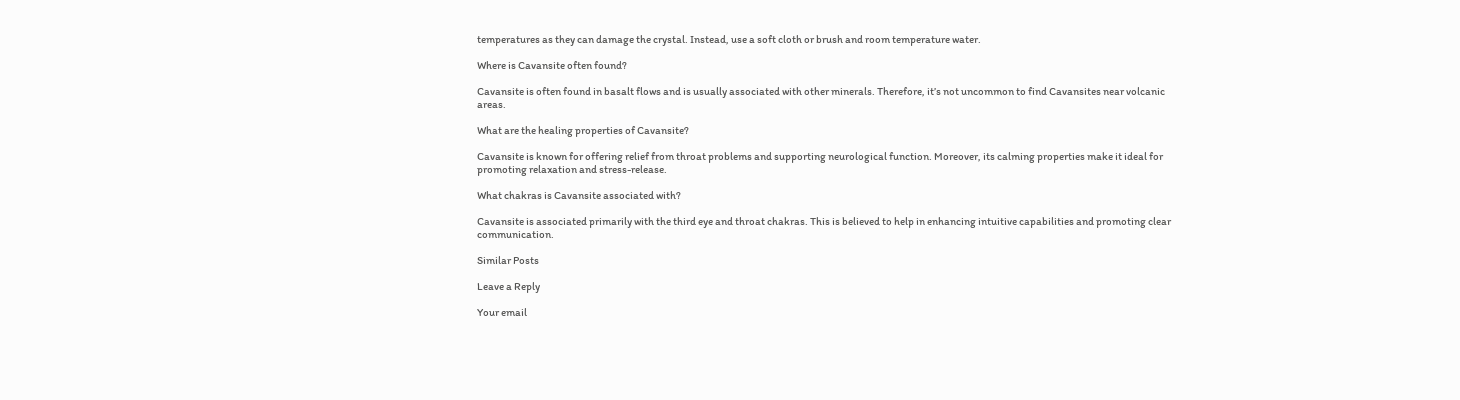temperatures as they can damage the crystal. Instead, use a soft cloth or brush and room temperature water.

Where is Cavansite often found?

Cavansite is often found in basalt flows and is usually associated with other minerals. Therefore, it’s not uncommon to find Cavansites near volcanic areas.

What are the healing properties of Cavansite?

Cavansite is known for offering relief from throat problems and supporting neurological function. Moreover, its calming properties make it ideal for promoting relaxation and stress-release.

What chakras is Cavansite associated with?

Cavansite is associated primarily with the third eye and throat chakras. This is believed to help in enhancing intuitive capabilities and promoting clear communication.

Similar Posts

Leave a Reply

Your email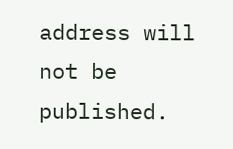address will not be published.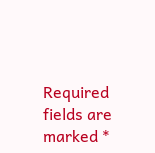Required fields are marked *